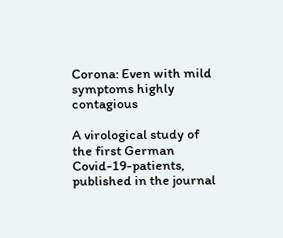Corona: Even with mild symptoms highly contagious

A virological study of the first German Covid-19-patients, published in the journal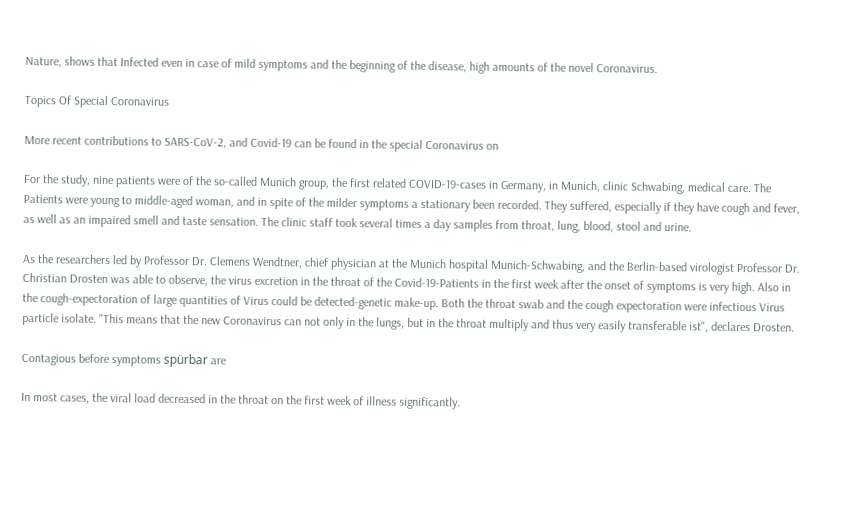Nature, shows that Infected even in case of mild symptoms and the beginning of the disease, high amounts of the novel Coronavirus.

Topics Of Special Coronavirus

More recent contributions to SARS-CoV-2, and Covid-19 can be found in the special Coronavirus on

For the study, nine patients were of the so-called Munich group, the first related COVID-19-cases in Germany, in Munich, clinic Schwabing, medical care. The Patients were young to middle-aged woman, and in spite of the milder symptoms a stationary been recorded. They suffered, especially if they have cough and fever, as well as an impaired smell and taste sensation. The clinic staff took several times a day samples from throat, lung, blood, stool and urine.

As the researchers led by Professor Dr. Clemens Wendtner, chief physician at the Munich hospital Munich-Schwabing, and the Berlin-based virologist Professor Dr. Christian Drosten was able to observe, the virus excretion in the throat of the Covid-19-Patients in the first week after the onset of symptoms is very high. Also in the cough-expectoration of large quantities of Virus could be detected-genetic make-up. Both the throat swab and the cough expectoration were infectious Virus particle isolate. "This means that the new Coronavirus can not only in the lungs, but in the throat multiply and thus very easily transferable ist", declares Drosten.

Contagious before symptoms spürbar are

In most cases, the viral load decreased in the throat on the first week of illness significantly.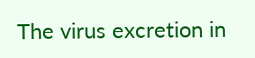The virus excretion in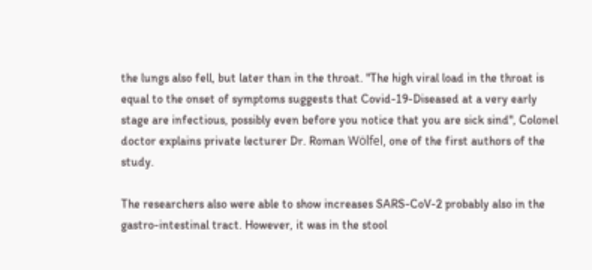the lungs also fell, but later than in the throat. "The high viral load in the throat is equal to the onset of symptoms suggests that Covid-19-Diseased at a very early stage are infectious, possibly even before you notice that you are sick sind", Colonel doctor explains private lecturer Dr. Roman Wölfel, one of the first authors of the study.

The researchers also were able to show increases SARS-CoV-2 probably also in the gastro-intestinal tract. However, it was in the stool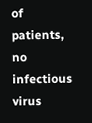of patients, no infectious virus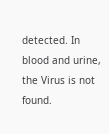detected. In blood and urine, the Virus is not found.